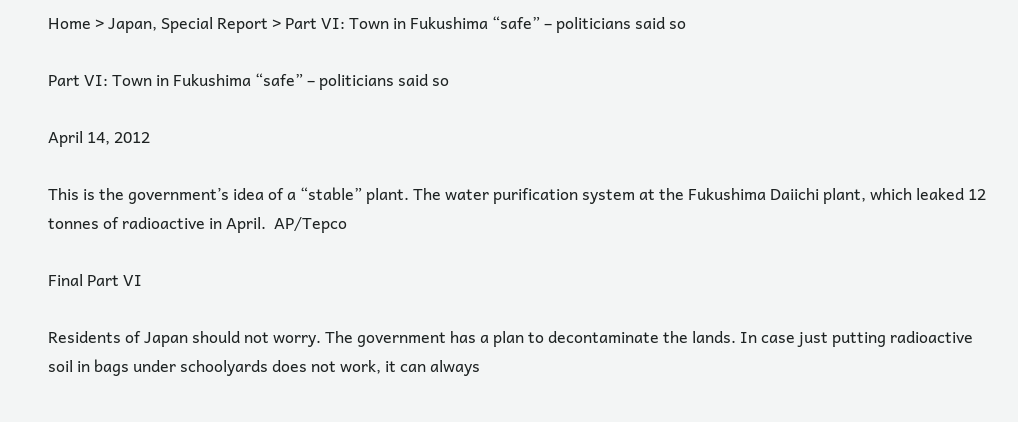Home > Japan, Special Report > Part VI: Town in Fukushima “safe” – politicians said so

Part VI: Town in Fukushima “safe” – politicians said so

April 14, 2012

This is the government’s idea of a “stable” plant. The water purification system at the Fukushima Daiichi plant, which leaked 12 tonnes of radioactive in April.  AP/Tepco

Final Part VI

Residents of Japan should not worry. The government has a plan to decontaminate the lands. In case just putting radioactive soil in bags under schoolyards does not work, it can always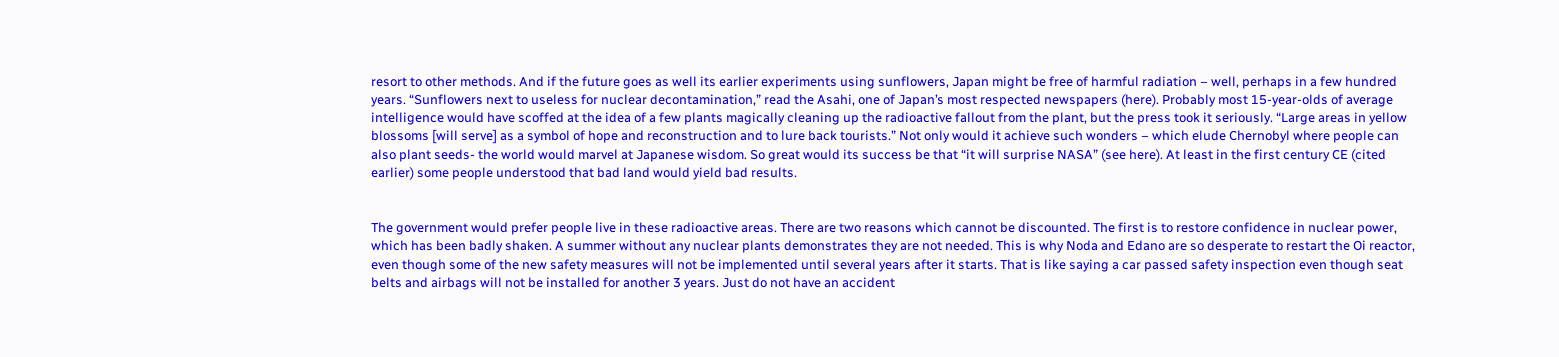resort to other methods. And if the future goes as well its earlier experiments using sunflowers, Japan might be free of harmful radiation – well, perhaps in a few hundred years. “Sunflowers next to useless for nuclear decontamination,” read the Asahi, one of Japan’s most respected newspapers (here). Probably most 15-year-olds of average intelligence would have scoffed at the idea of a few plants magically cleaning up the radioactive fallout from the plant, but the press took it seriously. “Large areas in yellow blossoms [will serve] as a symbol of hope and reconstruction and to lure back tourists.” Not only would it achieve such wonders – which elude Chernobyl where people can also plant seeds- the world would marvel at Japanese wisdom. So great would its success be that “it will surprise NASA” (see here). At least in the first century CE (cited earlier) some people understood that bad land would yield bad results.


The government would prefer people live in these radioactive areas. There are two reasons which cannot be discounted. The first is to restore confidence in nuclear power, which has been badly shaken. A summer without any nuclear plants demonstrates they are not needed. This is why Noda and Edano are so desperate to restart the Oi reactor, even though some of the new safety measures will not be implemented until several years after it starts. That is like saying a car passed safety inspection even though seat belts and airbags will not be installed for another 3 years. Just do not have an accident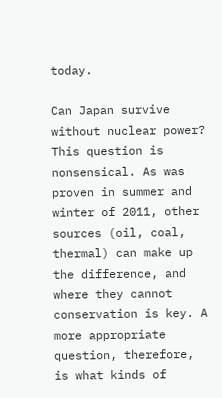today.

Can Japan survive without nuclear power? This question is nonsensical. As was proven in summer and winter of 2011, other sources (oil, coal, thermal) can make up the difference, and where they cannot conservation is key. A more appropriate question, therefore, is what kinds of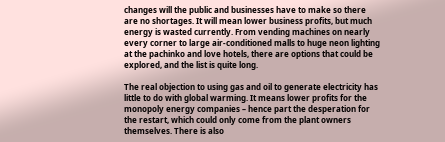changes will the public and businesses have to make so there are no shortages. It will mean lower business profits, but much energy is wasted currently. From vending machines on nearly every corner to large air-conditioned malls to huge neon lighting at the pachinko and love hotels, there are options that could be explored, and the list is quite long.

The real objection to using gas and oil to generate electricity has little to do with global warming. It means lower profits for the monopoly energy companies – hence part the desperation for the restart, which could only come from the plant owners themselves. There is also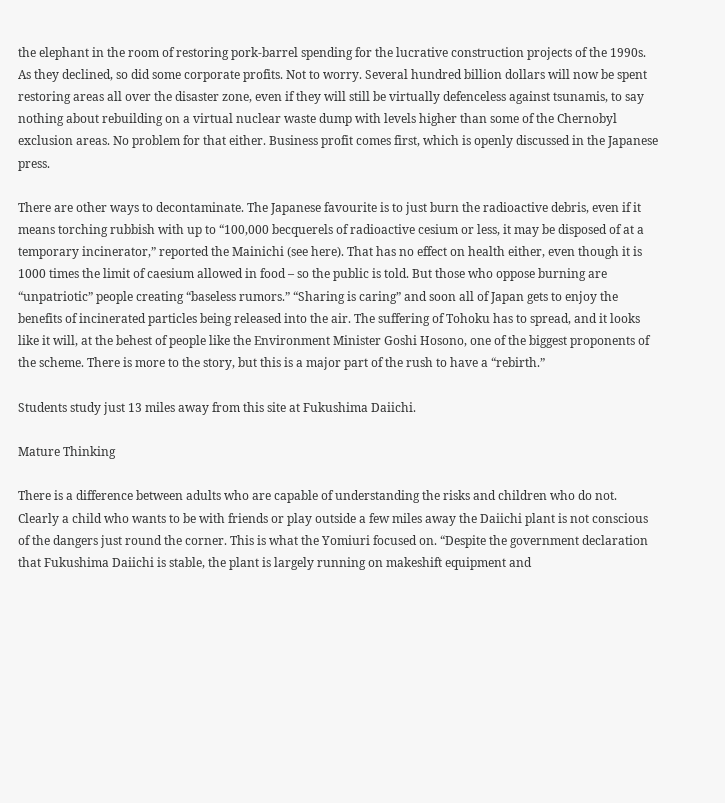the elephant in the room of restoring pork-barrel spending for the lucrative construction projects of the 1990s. As they declined, so did some corporate profits. Not to worry. Several hundred billion dollars will now be spent restoring areas all over the disaster zone, even if they will still be virtually defenceless against tsunamis, to say nothing about rebuilding on a virtual nuclear waste dump with levels higher than some of the Chernobyl exclusion areas. No problem for that either. Business profit comes first, which is openly discussed in the Japanese press.

There are other ways to decontaminate. The Japanese favourite is to just burn the radioactive debris, even if it means torching rubbish with up to “100,000 becquerels of radioactive cesium or less, it may be disposed of at a temporary incinerator,” reported the Mainichi (see here). That has no effect on health either, even though it is 1000 times the limit of caesium allowed in food – so the public is told. But those who oppose burning are “unpatriotic” people creating “baseless rumors.” “Sharing is caring” and soon all of Japan gets to enjoy the benefits of incinerated particles being released into the air. The suffering of Tohoku has to spread, and it looks like it will, at the behest of people like the Environment Minister Goshi Hosono, one of the biggest proponents of the scheme. There is more to the story, but this is a major part of the rush to have a “rebirth.”

Students study just 13 miles away from this site at Fukushima Daiichi.

Mature Thinking

There is a difference between adults who are capable of understanding the risks and children who do not. Clearly a child who wants to be with friends or play outside a few miles away the Daiichi plant is not conscious of the dangers just round the corner. This is what the Yomiuri focused on. “Despite the government declaration that Fukushima Daiichi is stable, the plant is largely running on makeshift equipment and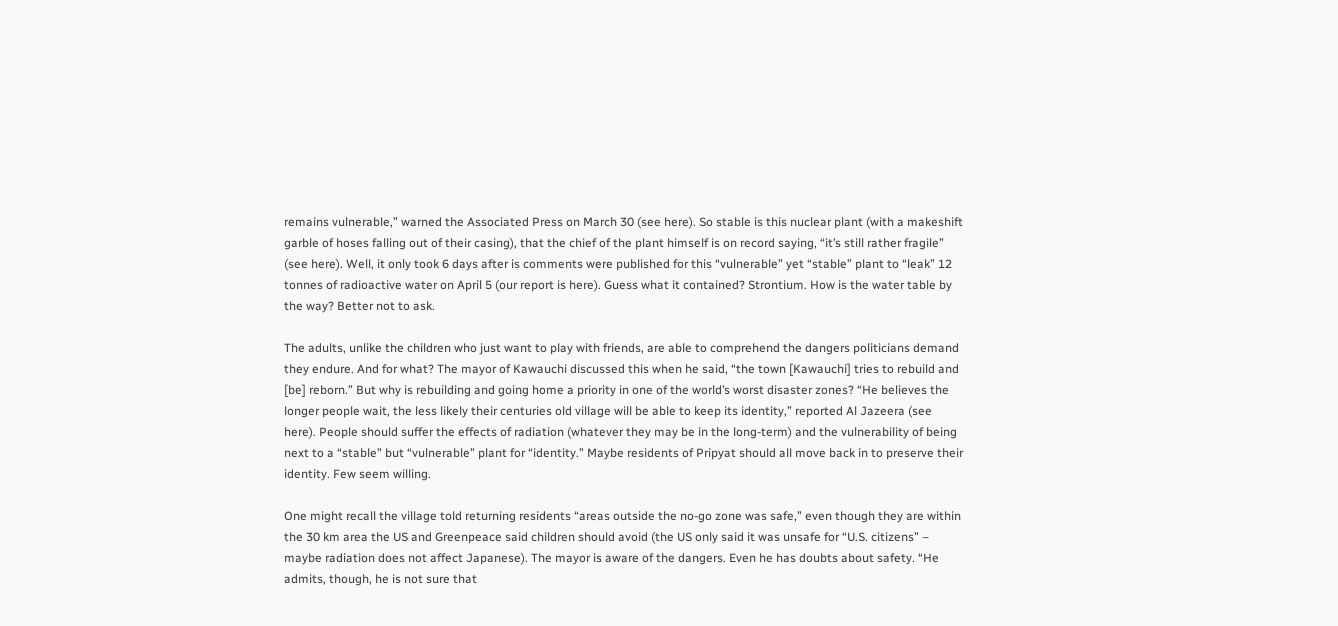remains vulnerable,” warned the Associated Press on March 30 (see here). So stable is this nuclear plant (with a makeshift garble of hoses falling out of their casing), that the chief of the plant himself is on record saying, “it’s still rather fragile” (see here). Well, it only took 6 days after is comments were published for this “vulnerable” yet “stable” plant to “leak” 12 tonnes of radioactive water on April 5 (our report is here). Guess what it contained? Strontium. How is the water table by the way? Better not to ask.

The adults, unlike the children who just want to play with friends, are able to comprehend the dangers politicians demand they endure. And for what? The mayor of Kawauchi discussed this when he said, “the town [Kawauchi] tries to rebuild and [be] reborn.” But why is rebuilding and going home a priority in one of the world’s worst disaster zones? “He believes the longer people wait, the less likely their centuries old village will be able to keep its identity,” reported Al Jazeera (see here). People should suffer the effects of radiation (whatever they may be in the long-term) and the vulnerability of being next to a “stable” but “vulnerable” plant for “identity.” Maybe residents of Pripyat should all move back in to preserve their identity. Few seem willing.

One might recall the village told returning residents “areas outside the no-go zone was safe,” even though they are within the 30 km area the US and Greenpeace said children should avoid (the US only said it was unsafe for “U.S. citizens” – maybe radiation does not affect Japanese). The mayor is aware of the dangers. Even he has doubts about safety. “He admits, though, he is not sure that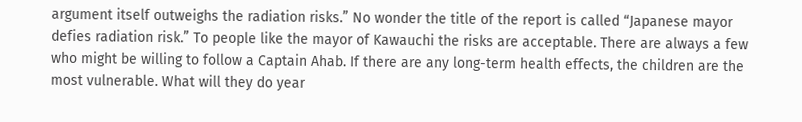argument itself outweighs the radiation risks.” No wonder the title of the report is called “Japanese mayor defies radiation risk.” To people like the mayor of Kawauchi the risks are acceptable. There are always a few who might be willing to follow a Captain Ahab. If there are any long-term health effects, the children are the most vulnerable. What will they do year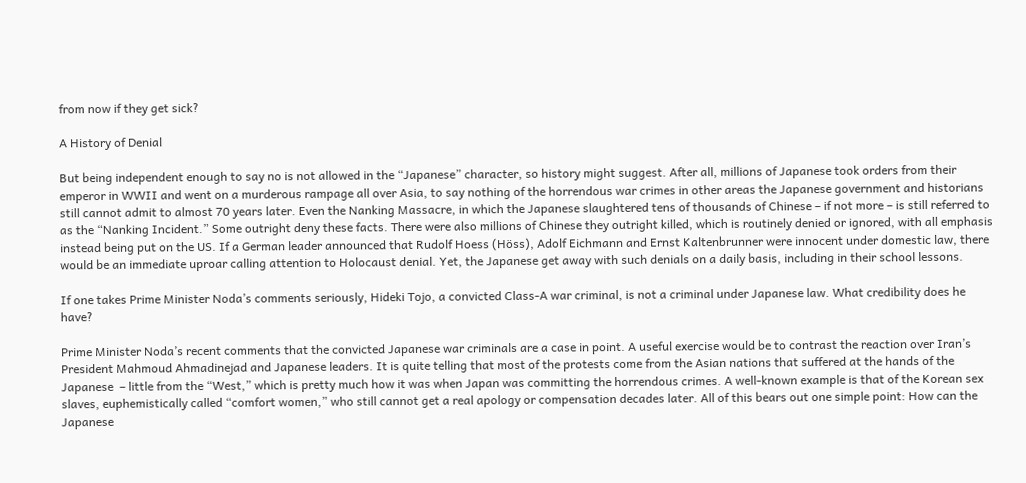from now if they get sick?

A History of Denial

But being independent enough to say no is not allowed in the “Japanese” character, so history might suggest. After all, millions of Japanese took orders from their emperor in WWII and went on a murderous rampage all over Asia, to say nothing of the horrendous war crimes in other areas the Japanese government and historians still cannot admit to almost 70 years later. Even the Nanking Massacre, in which the Japanese slaughtered tens of thousands of Chinese – if not more – is still referred to as the “Nanking Incident.” Some outright deny these facts. There were also millions of Chinese they outright killed, which is routinely denied or ignored, with all emphasis instead being put on the US. If a German leader announced that Rudolf Hoess (Höss), Adolf Eichmann and Ernst Kaltenbrunner were innocent under domestic law, there would be an immediate uproar calling attention to Holocaust denial. Yet, the Japanese get away with such denials on a daily basis, including in their school lessons.

If one takes Prime Minister Noda’s comments seriously, Hideki Tojo, a convicted Class-A war criminal, is not a criminal under Japanese law. What credibility does he have?

Prime Minister Noda’s recent comments that the convicted Japanese war criminals are a case in point. A useful exercise would be to contrast the reaction over Iran’s President Mahmoud Ahmadinejad and Japanese leaders. It is quite telling that most of the protests come from the Asian nations that suffered at the hands of the Japanese  – little from the “West,” which is pretty much how it was when Japan was committing the horrendous crimes. A well-known example is that of the Korean sex slaves, euphemistically called “comfort women,” who still cannot get a real apology or compensation decades later. All of this bears out one simple point: How can the Japanese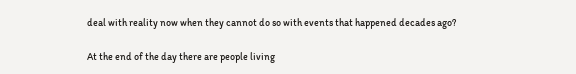deal with reality now when they cannot do so with events that happened decades ago?

At the end of the day there are people living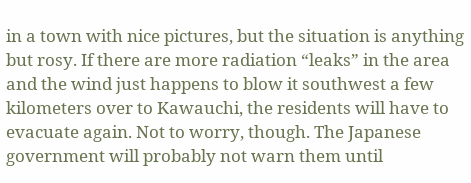in a town with nice pictures, but the situation is anything but rosy. If there are more radiation “leaks” in the area and the wind just happens to blow it southwest a few kilometers over to Kawauchi, the residents will have to evacuate again. Not to worry, though. The Japanese government will probably not warn them until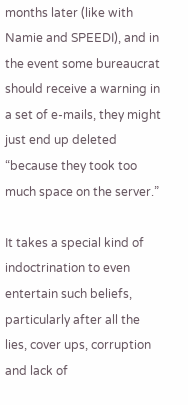months later (like with Namie and SPEEDI), and in the event some bureaucrat should receive a warning in a set of e-mails, they might just end up deleted “because they took too much space on the server.”

It takes a special kind of indoctrination to even entertain such beliefs, particularly after all the lies, cover ups, corruption and lack of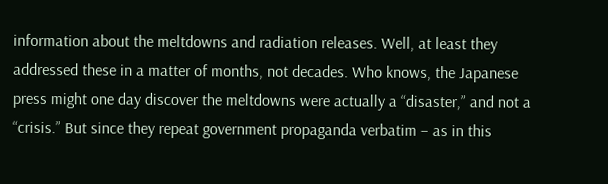information about the meltdowns and radiation releases. Well, at least they addressed these in a matter of months, not decades. Who knows, the Japanese press might one day discover the meltdowns were actually a “disaster,” and not a “crisis.” But since they repeat government propaganda verbatim – as in this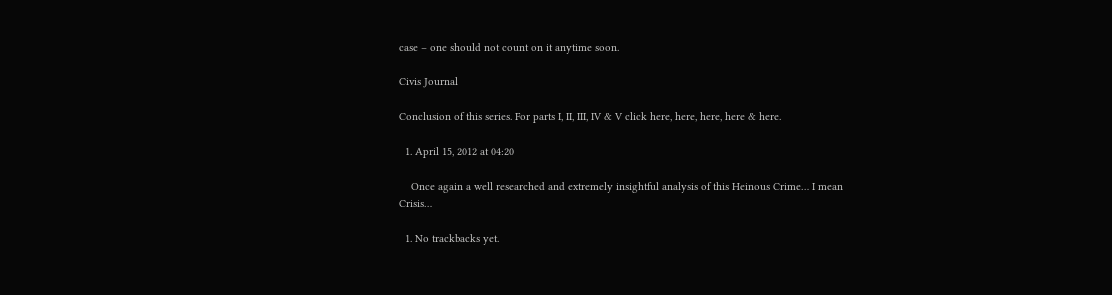case – one should not count on it anytime soon.

Civis Journal

Conclusion of this series. For parts I, II, III, IV & V click here, here, here, here & here.

  1. April 15, 2012 at 04:20

    Once again a well researched and extremely insightful analysis of this Heinous Crime… I mean Crisis…

  1. No trackbacks yet.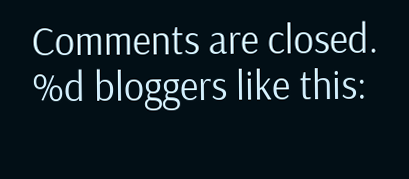Comments are closed.
%d bloggers like this: